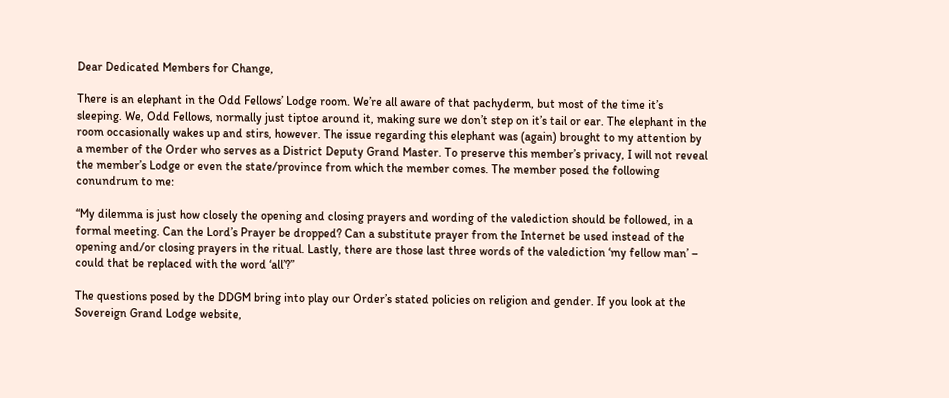Dear Dedicated Members for Change,

There is an elephant in the Odd Fellows’ Lodge room. We’re all aware of that pachyderm, but most of the time it’s sleeping. We, Odd Fellows, normally just tiptoe around it, making sure we don’t step on it’s tail or ear. The elephant in the room occasionally wakes up and stirs, however. The issue regarding this elephant was (again) brought to my attention by a member of the Order who serves as a District Deputy Grand Master. To preserve this member’s privacy, I will not reveal the member’s Lodge or even the state/province from which the member comes. The member posed the following conundrum to me:

“My dilemma is just how closely the opening and closing prayers and wording of the valediction should be followed, in a formal meeting. Can the Lord’s Prayer be dropped? Can a substitute prayer from the Internet be used instead of the opening and/or closing prayers in the ritual. Lastly, there are those last three words of the valediction ‘my fellow man’ – could that be replaced with the word ‘all’?”

The questions posed by the DDGM bring into play our Order’s stated policies on religion and gender. If you look at the Sovereign Grand Lodge website,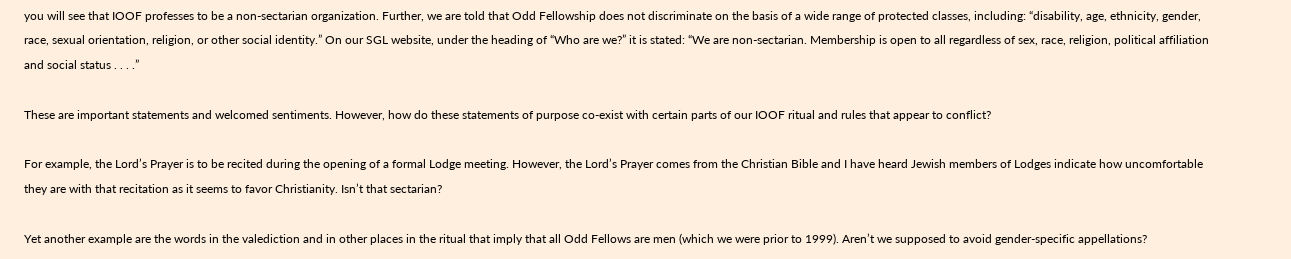you will see that IOOF professes to be a non-sectarian organization. Further, we are told that Odd Fellowship does not discriminate on the basis of a wide range of protected classes, including: “disability, age, ethnicity, gender, race, sexual orientation, religion, or other social identity.” On our SGL website, under the heading of “Who are we?” it is stated: “We are non-sectarian. Membership is open to all regardless of sex, race, religion, political affiliation and social status . . . .”

These are important statements and welcomed sentiments. However, how do these statements of purpose co-exist with certain parts of our IOOF ritual and rules that appear to conflict?

For example, the Lord’s Prayer is to be recited during the opening of a formal Lodge meeting. However, the Lord’s Prayer comes from the Christian Bible and I have heard Jewish members of Lodges indicate how uncomfortable they are with that recitation as it seems to favor Christianity. Isn’t that sectarian?

Yet another example are the words in the valediction and in other places in the ritual that imply that all Odd Fellows are men (which we were prior to 1999). Aren’t we supposed to avoid gender-specific appellations?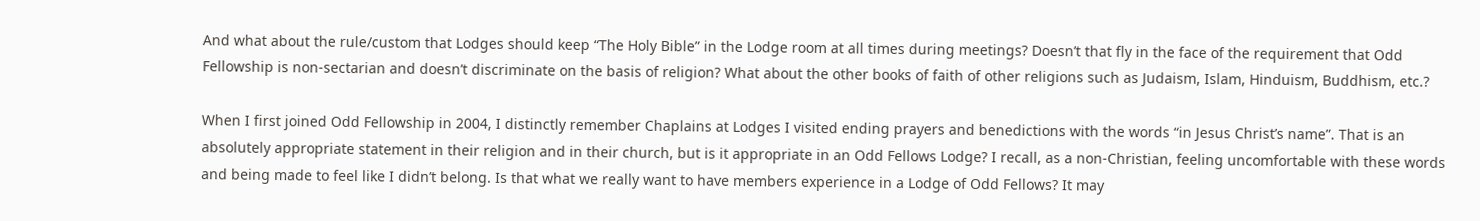And what about the rule/custom that Lodges should keep “The Holy Bible” in the Lodge room at all times during meetings? Doesn’t that fly in the face of the requirement that Odd Fellowship is non-sectarian and doesn’t discriminate on the basis of religion? What about the other books of faith of other religions such as Judaism, Islam, Hinduism, Buddhism, etc.?

When I first joined Odd Fellowship in 2004, I distinctly remember Chaplains at Lodges I visited ending prayers and benedictions with the words “in Jesus Christ’s name”. That is an absolutely appropriate statement in their religion and in their church, but is it appropriate in an Odd Fellows Lodge? I recall, as a non-Christian, feeling uncomfortable with these words and being made to feel like I didn’t belong. Is that what we really want to have members experience in a Lodge of Odd Fellows? It may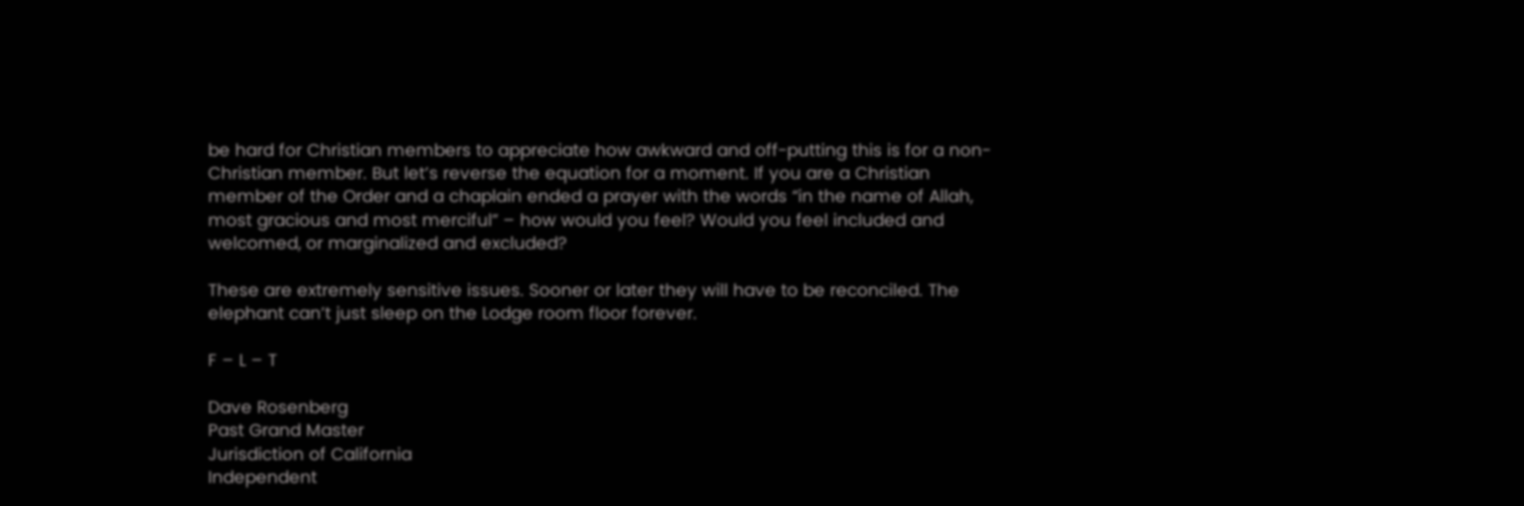be hard for Christian members to appreciate how awkward and off-putting this is for a non-Christian member. But let’s reverse the equation for a moment. If you are a Christian member of the Order and a chaplain ended a prayer with the words “in the name of Allah, most gracious and most merciful” – how would you feel? Would you feel included and welcomed, or marginalized and excluded?

These are extremely sensitive issues. Sooner or later they will have to be reconciled. The elephant can’t just sleep on the Lodge room floor forever.

F – L – T

Dave Rosenberg
Past Grand Master
Jurisdiction of California
Independent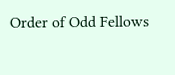Order of Odd Fellows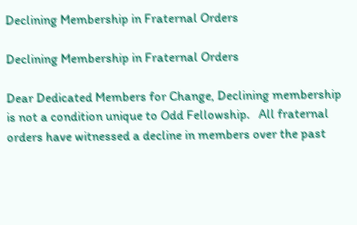Declining Membership in Fraternal Orders

Declining Membership in Fraternal Orders

Dear Dedicated Members for Change, Declining membership is not a condition unique to Odd Fellowship.   All fraternal orders have witnessed a decline in members over the past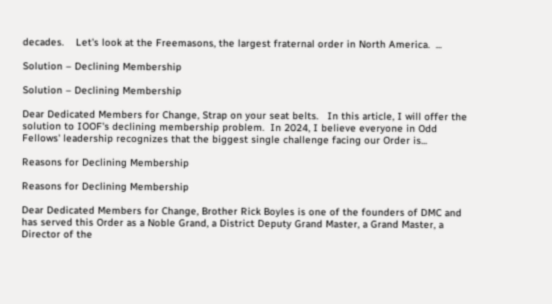decades.    Let's look at the Freemasons, the largest fraternal order in North America.  ...

Solution – Declining Membership

Solution – Declining Membership

Dear Dedicated Members for Change, Strap on your seat belts.   In this article, I will offer the solution to IOOF's declining membership problem.  In 2024, I believe everyone in Odd Fellows' leadership recognizes that the biggest single challenge facing our Order is...

Reasons for Declining Membership

Reasons for Declining Membership

Dear Dedicated Members for Change, Brother Rick Boyles is one of the founders of DMC and has served this Order as a Noble Grand, a District Deputy Grand Master, a Grand Master, a Director of the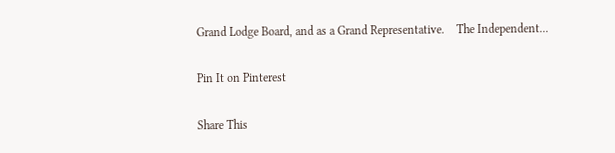Grand Lodge Board, and as a Grand Representative.    The Independent...

Pin It on Pinterest

Share This